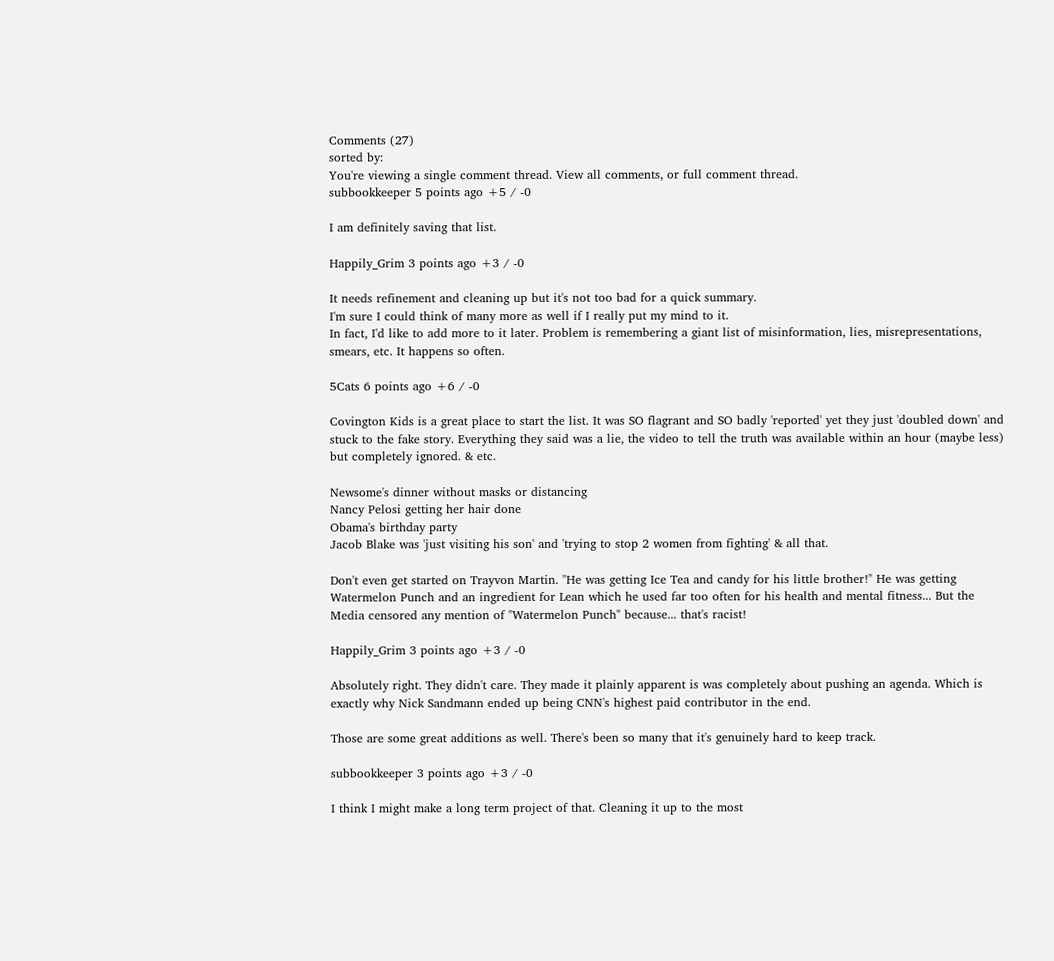Comments (27)
sorted by:
You're viewing a single comment thread. View all comments, or full comment thread.
subbookkeeper 5 points ago +5 / -0

I am definitely saving that list.

Happily_Grim 3 points ago +3 / -0

It needs refinement and cleaning up but it's not too bad for a quick summary.
I'm sure I could think of many more as well if I really put my mind to it.
In fact, I'd like to add more to it later. Problem is remembering a giant list of misinformation, lies, misrepresentations, smears, etc. It happens so often.

5Cats 6 points ago +6 / -0

Covington Kids is a great place to start the list. It was SO flagrant and SO badly 'reported' yet they just 'doubled down' and stuck to the fake story. Everything they said was a lie, the video to tell the truth was available within an hour (maybe less) but completely ignored. & etc.

Newsome's dinner without masks or distancing
Nancy Pelosi getting her hair done
Obama's birthday party
Jacob Blake was 'just visiting his son' and 'trying to stop 2 women from fighting' & all that.

Don't even get started on Trayvon Martin. "He was getting Ice Tea and candy for his little brother!" He was getting Watermelon Punch and an ingredient for Lean which he used far too often for his health and mental fitness... But the Media censored any mention of "Watermelon Punch" because... that's racist!

Happily_Grim 3 points ago +3 / -0

Absolutely right. They didn't care. They made it plainly apparent is was completely about pushing an agenda. Which is exactly why Nick Sandmann ended up being CNN's highest paid contributor in the end.

Those are some great additions as well. There's been so many that it's genuinely hard to keep track.

subbookkeeper 3 points ago +3 / -0

I think I might make a long term project of that. Cleaning it up to the most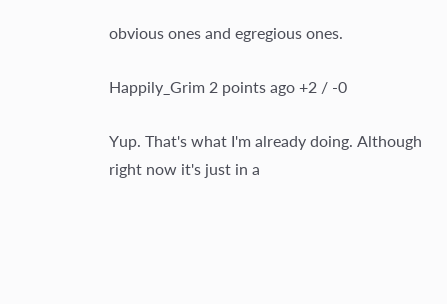obvious ones and egregious ones.

Happily_Grim 2 points ago +2 / -0

Yup. That's what I'm already doing. Although right now it's just in a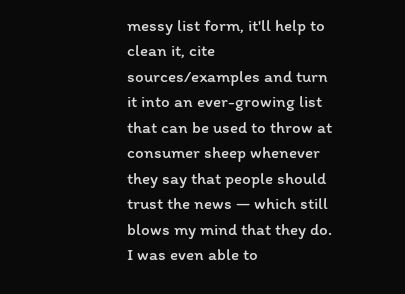messy list form, it'll help to clean it, cite sources/examples and turn it into an ever-growing list that can be used to throw at consumer sheep whenever they say that people should trust the news — which still blows my mind that they do.
I was even able to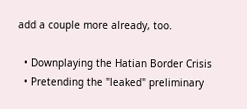add a couple more already, too.

  • Downplaying the Hatian Border Crisis
  • Pretending the "leaked" preliminary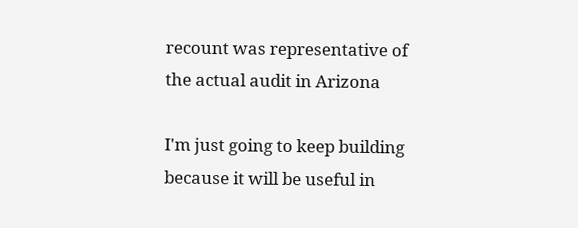recount was representative of the actual audit in Arizona

I'm just going to keep building because it will be useful in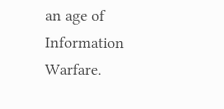an age of Information Warfare.